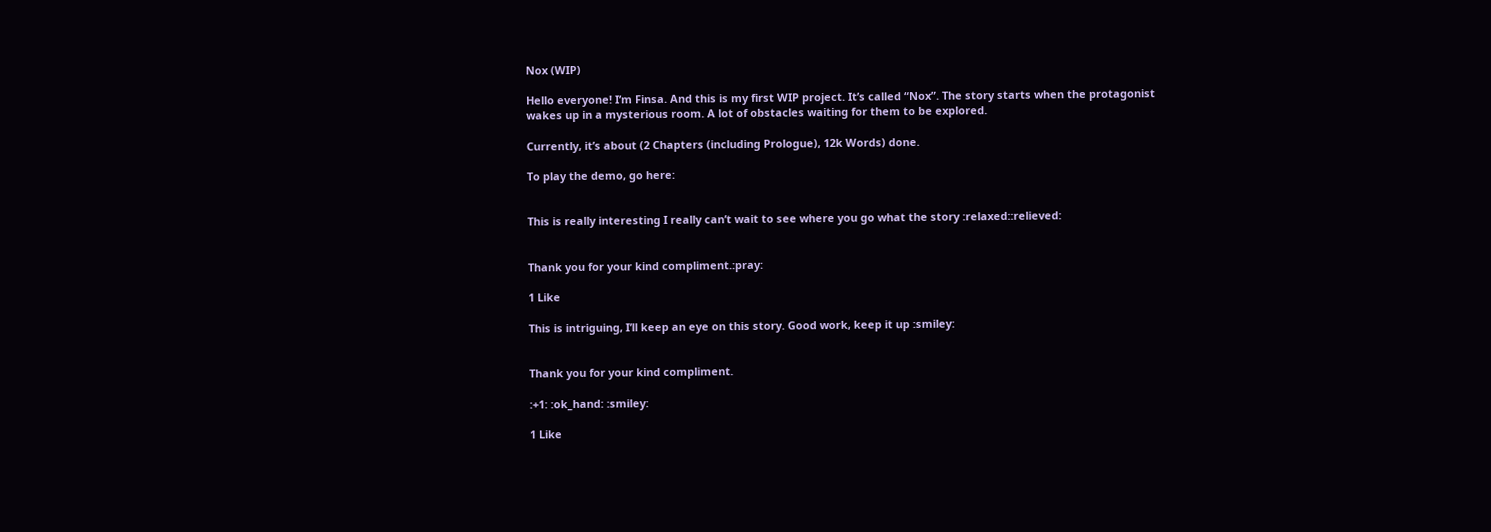Nox (WIP)

Hello everyone! I’m Finsa. And this is my first WIP project. It’s called “Nox”. The story starts when the protagonist wakes up in a mysterious room. A lot of obstacles waiting for them to be explored.

Currently, it’s about (2 Chapters (including Prologue), 12k Words) done.

To play the demo, go here:


This is really interesting I really can’t wait to see where you go what the story :relaxed::relieved:


Thank you for your kind compliment.:pray:

1 Like

This is intriguing, I’ll keep an eye on this story. Good work, keep it up :smiley:


Thank you for your kind compliment.

:+1: :ok_hand: :smiley:

1 Like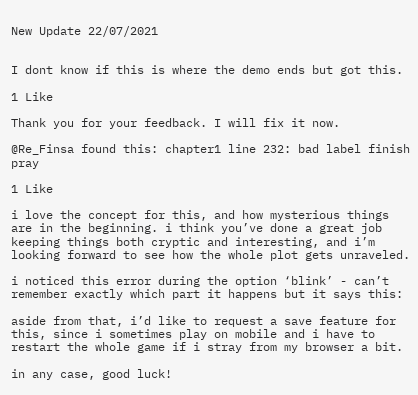New Update 22/07/2021


I dont know if this is where the demo ends but got this.

1 Like

Thank you for your feedback. I will fix it now.

@Re_Finsa found this: chapter1 line 232: bad label finish pray

1 Like

i love the concept for this, and how mysterious things are in the beginning. i think you’ve done a great job keeping things both cryptic and interesting, and i’m looking forward to see how the whole plot gets unraveled.

i noticed this error during the option ‘blink’ - can’t remember exactly which part it happens but it says this:

aside from that, i’d like to request a save feature for this, since i sometimes play on mobile and i have to restart the whole game if i stray from my browser a bit.

in any case, good luck!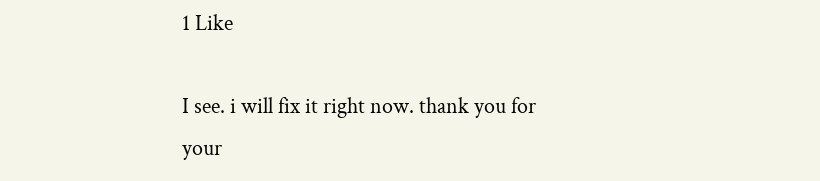1 Like

I see. i will fix it right now. thank you for your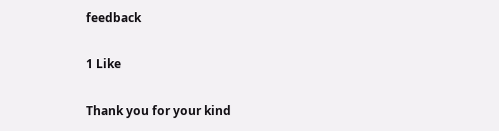feedback

1 Like

Thank you for your kind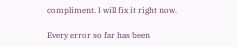compliment. I will fix it right now.

Every error so far has been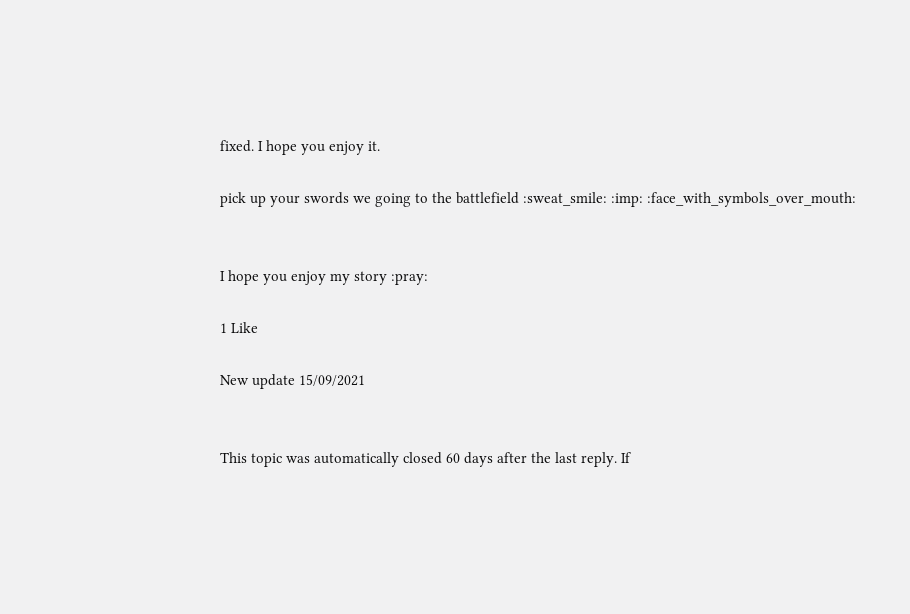fixed. I hope you enjoy it.

pick up your swords we going to the battlefield :sweat_smile: :imp: :face_with_symbols_over_mouth:


I hope you enjoy my story :pray:

1 Like

New update 15/09/2021


This topic was automatically closed 60 days after the last reply. If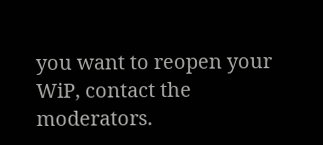you want to reopen your WiP, contact the moderators.